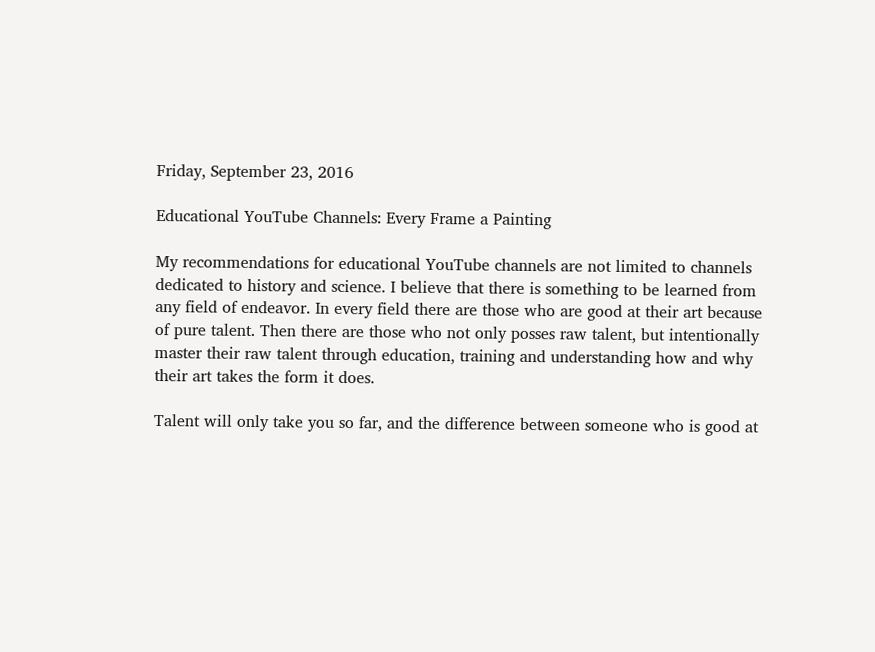Friday, September 23, 2016

Educational YouTube Channels: Every Frame a Painting

My recommendations for educational YouTube channels are not limited to channels dedicated to history and science. I believe that there is something to be learned from any field of endeavor. In every field there are those who are good at their art because of pure talent. Then there are those who not only posses raw talent, but intentionally master their raw talent through education, training and understanding how and why their art takes the form it does.

Talent will only take you so far, and the difference between someone who is good at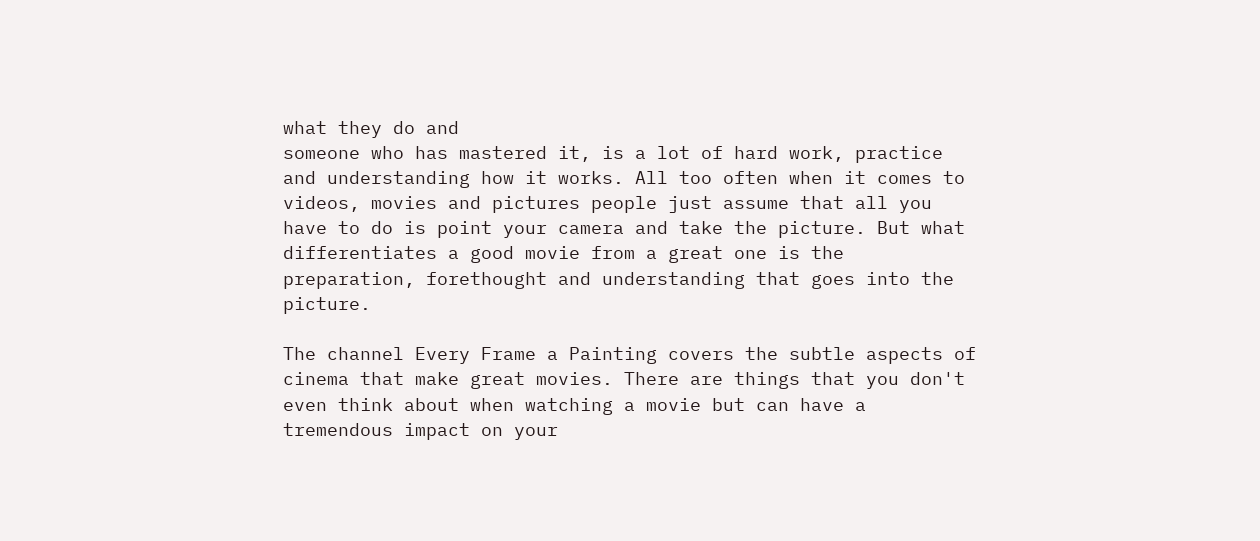what they do and
someone who has mastered it, is a lot of hard work, practice and understanding how it works. All too often when it comes to videos, movies and pictures people just assume that all you have to do is point your camera and take the picture. But what differentiates a good movie from a great one is the preparation, forethought and understanding that goes into the picture.

The channel Every Frame a Painting covers the subtle aspects of cinema that make great movies. There are things that you don't even think about when watching a movie but can have a tremendous impact on your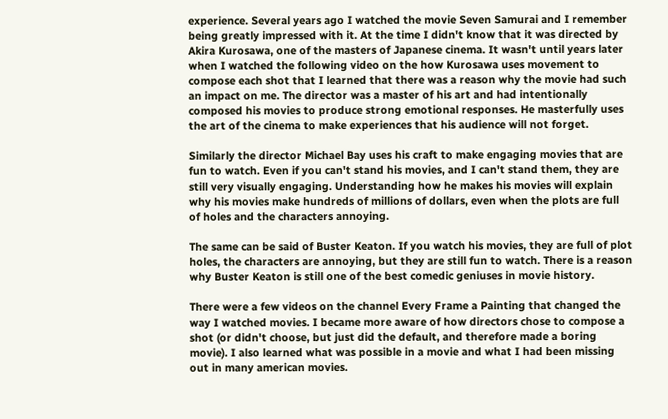experience. Several years ago I watched the movie Seven Samurai and I remember being greatly impressed with it. At the time I didn't know that it was directed by Akira Kurosawa, one of the masters of Japanese cinema. It wasn't until years later when I watched the following video on the how Kurosawa uses movement to compose each shot that I learned that there was a reason why the movie had such an impact on me. The director was a master of his art and had intentionally composed his movies to produce strong emotional responses. He masterfully uses the art of the cinema to make experiences that his audience will not forget.

Similarly the director Michael Bay uses his craft to make engaging movies that are fun to watch. Even if you can't stand his movies, and I can't stand them, they are still very visually engaging. Understanding how he makes his movies will explain why his movies make hundreds of millions of dollars, even when the plots are full of holes and the characters annoying.

The same can be said of Buster Keaton. If you watch his movies, they are full of plot holes, the characters are annoying, but they are still fun to watch. There is a reason why Buster Keaton is still one of the best comedic geniuses in movie history.

There were a few videos on the channel Every Frame a Painting that changed the way I watched movies. I became more aware of how directors chose to compose a shot (or didn't choose, but just did the default, and therefore made a boring movie). I also learned what was possible in a movie and what I had been missing out in many american movies.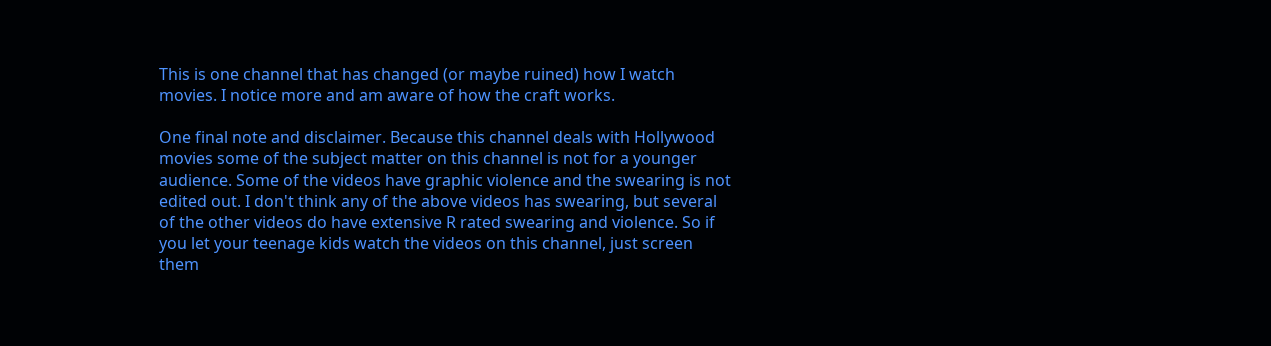This is one channel that has changed (or maybe ruined) how I watch movies. I notice more and am aware of how the craft works.

One final note and disclaimer. Because this channel deals with Hollywood movies some of the subject matter on this channel is not for a younger audience. Some of the videos have graphic violence and the swearing is not edited out. I don't think any of the above videos has swearing, but several of the other videos do have extensive R rated swearing and violence. So if you let your teenage kids watch the videos on this channel, just screen them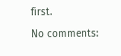first.

No comments: